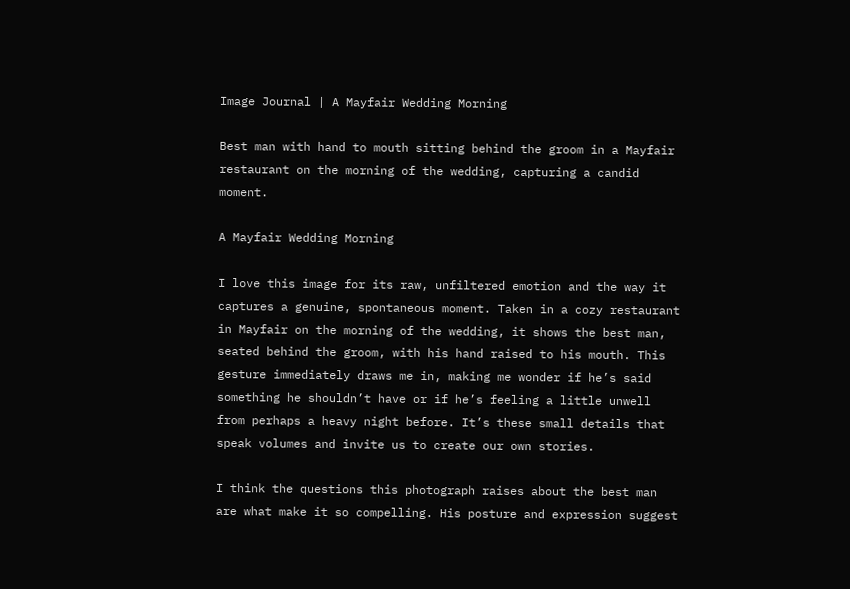Image Journal | A Mayfair Wedding Morning

Best man with hand to mouth sitting behind the groom in a Mayfair restaurant on the morning of the wedding, capturing a candid moment.

A Mayfair Wedding Morning

I love this image for its raw, unfiltered emotion and the way it captures a genuine, spontaneous moment. Taken in a cozy restaurant in Mayfair on the morning of the wedding, it shows the best man, seated behind the groom, with his hand raised to his mouth. This gesture immediately draws me in, making me wonder if he’s said something he shouldn’t have or if he’s feeling a little unwell from perhaps a heavy night before. It’s these small details that speak volumes and invite us to create our own stories.

I think the questions this photograph raises about the best man are what make it so compelling. His posture and expression suggest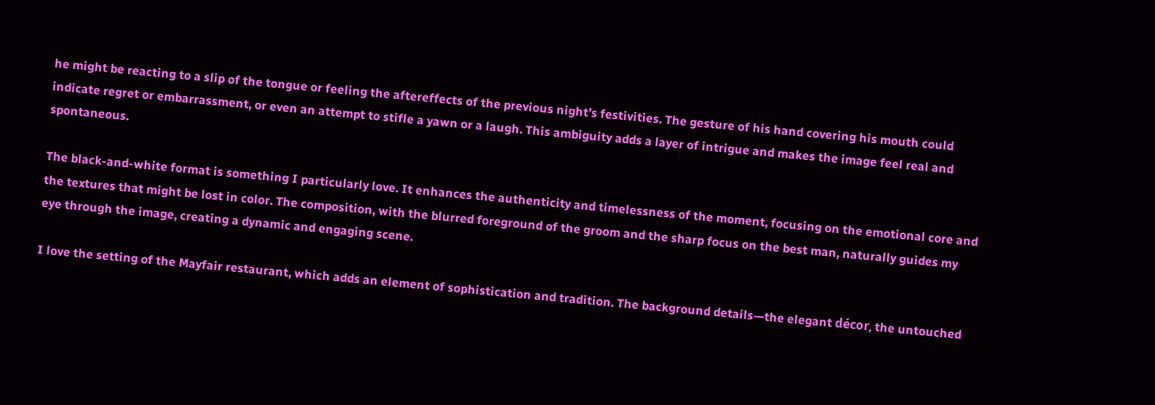he might be reacting to a slip of the tongue or feeling the aftereffects of the previous night’s festivities. The gesture of his hand covering his mouth could indicate regret or embarrassment, or even an attempt to stifle a yawn or a laugh. This ambiguity adds a layer of intrigue and makes the image feel real and spontaneous.

The black-and-white format is something I particularly love. It enhances the authenticity and timelessness of the moment, focusing on the emotional core and the textures that might be lost in color. The composition, with the blurred foreground of the groom and the sharp focus on the best man, naturally guides my eye through the image, creating a dynamic and engaging scene.

I love the setting of the Mayfair restaurant, which adds an element of sophistication and tradition. The background details—the elegant décor, the untouched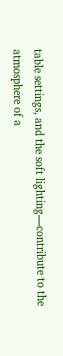table settings, and the soft lighting—contribute to the atmosphere of a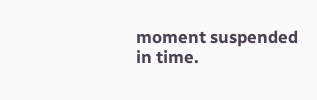moment suspended in time.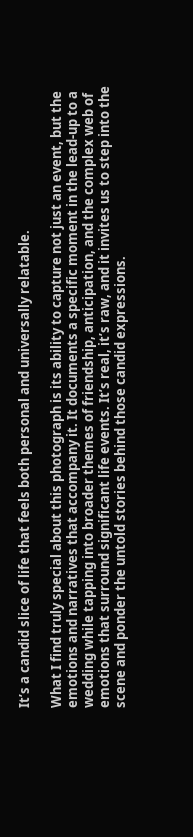It’s a candid slice of life that feels both personal and universally relatable.

What I find truly special about this photograph is its ability to capture not just an event, but the emotions and narratives that accompany it. It documents a specific moment in the lead-up to a wedding while tapping into broader themes of friendship, anticipation, and the complex web of emotions that surround significant life events. It’s real, it’s raw, and it invites us to step into the scene and ponder the untold stories behind those candid expressions.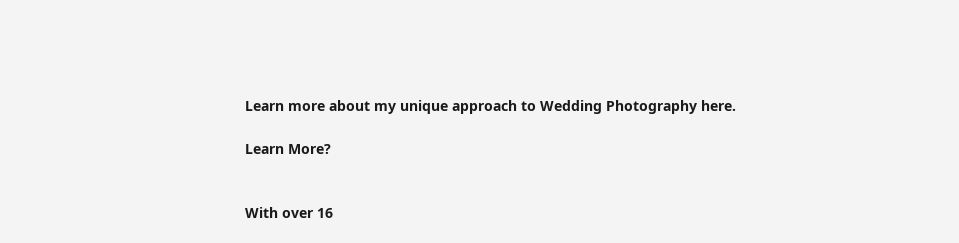Learn more about my unique approach to Wedding Photography here.

Learn More?


With over 16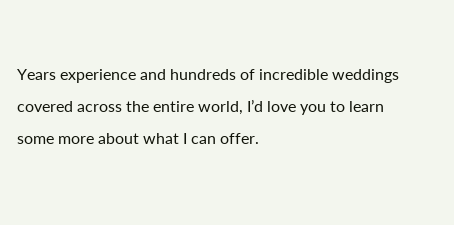Years experience and hundreds of incredible weddings covered across the entire world, I’d love you to learn some more about what I can offer.